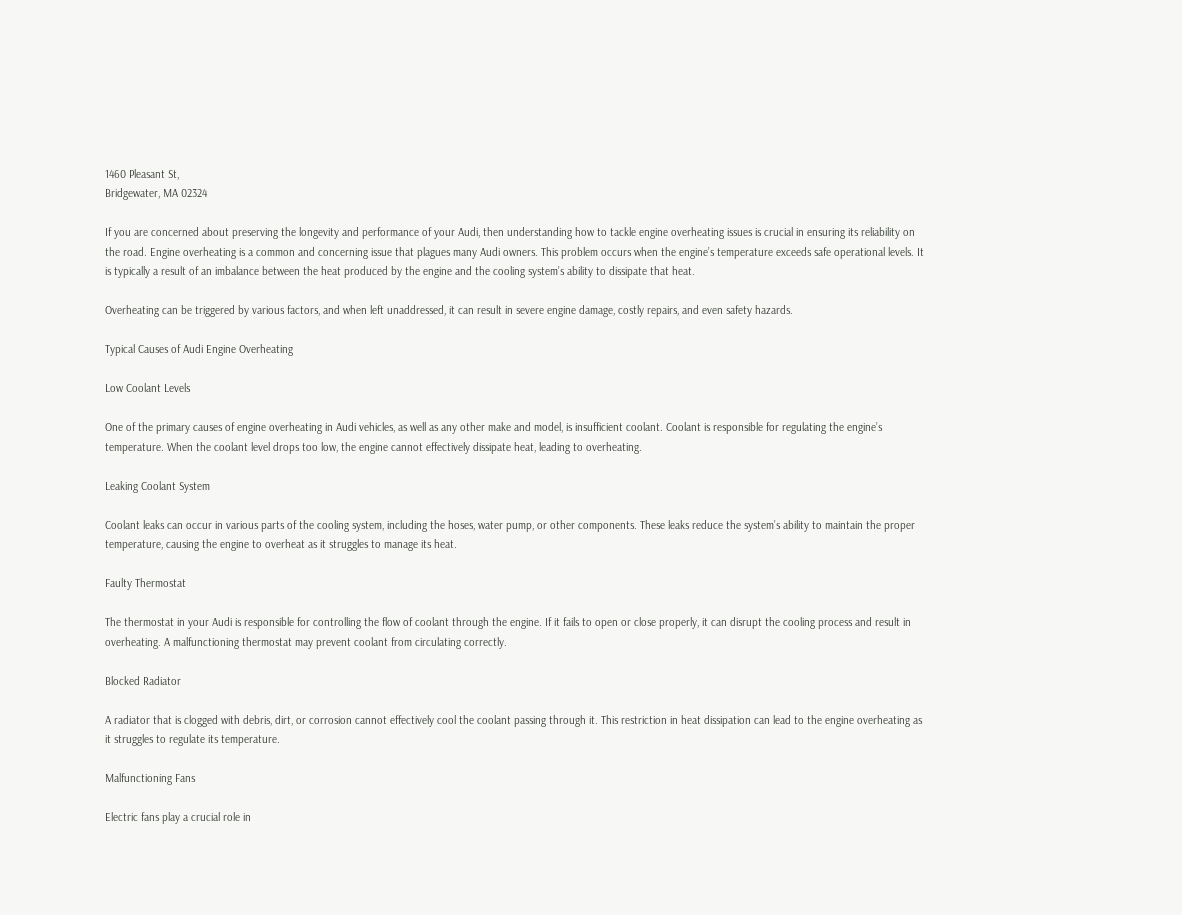1460 Pleasant St,
Bridgewater, MA 02324

If you are concerned about preserving the longevity and performance of your Audi, then understanding how to tackle engine overheating issues is crucial in ensuring its reliability on the road. Engine overheating is a common and concerning issue that plagues many Audi owners. This problem occurs when the engine’s temperature exceeds safe operational levels. It is typically a result of an imbalance between the heat produced by the engine and the cooling system’s ability to dissipate that heat.

Overheating can be triggered by various factors, and when left unaddressed, it can result in severe engine damage, costly repairs, and even safety hazards.

Typical Causes of Audi Engine Overheating

Low Coolant Levels

One of the primary causes of engine overheating in Audi vehicles, as well as any other make and model, is insufficient coolant. Coolant is responsible for regulating the engine’s temperature. When the coolant level drops too low, the engine cannot effectively dissipate heat, leading to overheating.

Leaking Coolant System

Coolant leaks can occur in various parts of the cooling system, including the hoses, water pump, or other components. These leaks reduce the system’s ability to maintain the proper temperature, causing the engine to overheat as it struggles to manage its heat.

Faulty Thermostat

The thermostat in your Audi is responsible for controlling the flow of coolant through the engine. If it fails to open or close properly, it can disrupt the cooling process and result in overheating. A malfunctioning thermostat may prevent coolant from circulating correctly.

Blocked Radiator

A radiator that is clogged with debris, dirt, or corrosion cannot effectively cool the coolant passing through it. This restriction in heat dissipation can lead to the engine overheating as it struggles to regulate its temperature.

Malfunctioning Fans

Electric fans play a crucial role in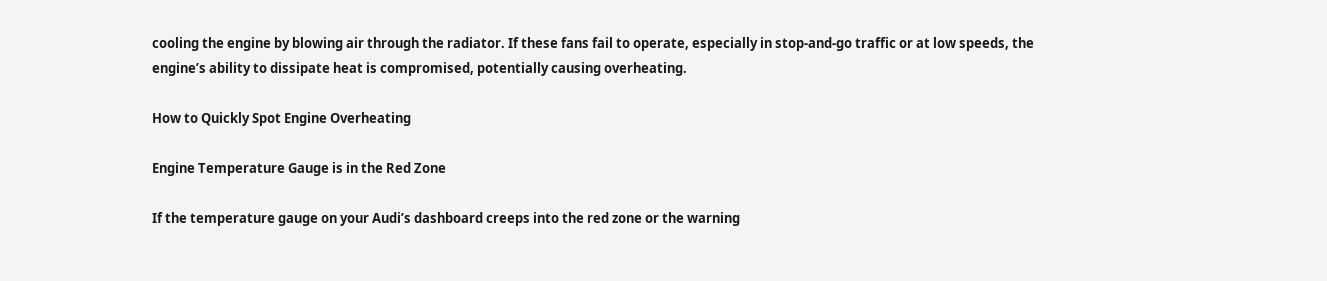cooling the engine by blowing air through the radiator. If these fans fail to operate, especially in stop-and-go traffic or at low speeds, the engine’s ability to dissipate heat is compromised, potentially causing overheating.

How to Quickly Spot Engine Overheating

Engine Temperature Gauge is in the Red Zone

If the temperature gauge on your Audi’s dashboard creeps into the red zone or the warning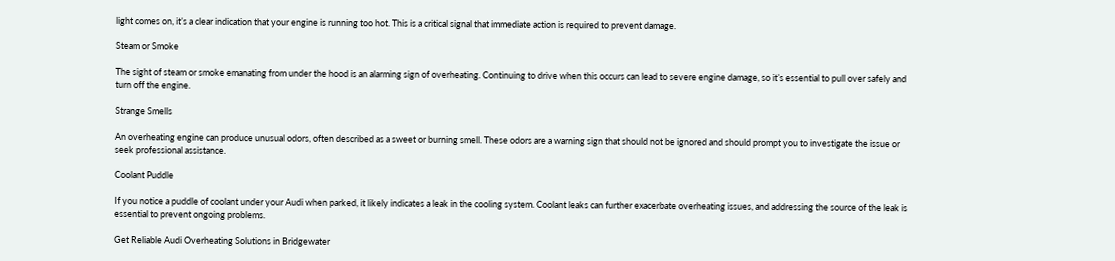light comes on, it’s a clear indication that your engine is running too hot. This is a critical signal that immediate action is required to prevent damage.

Steam or Smoke

The sight of steam or smoke emanating from under the hood is an alarming sign of overheating. Continuing to drive when this occurs can lead to severe engine damage, so it’s essential to pull over safely and turn off the engine.

Strange Smells

An overheating engine can produce unusual odors, often described as a sweet or burning smell. These odors are a warning sign that should not be ignored and should prompt you to investigate the issue or seek professional assistance.

Coolant Puddle

If you notice a puddle of coolant under your Audi when parked, it likely indicates a leak in the cooling system. Coolant leaks can further exacerbate overheating issues, and addressing the source of the leak is essential to prevent ongoing problems.

Get Reliable Audi Overheating Solutions in Bridgewater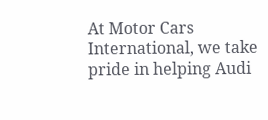At Motor Cars International, we take pride in helping Audi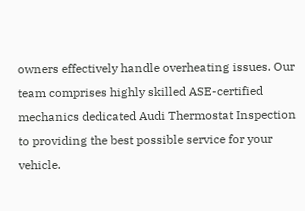owners effectively handle overheating issues. Our team comprises highly skilled ASE-certified mechanics dedicated Audi Thermostat Inspection to providing the best possible service for your vehicle.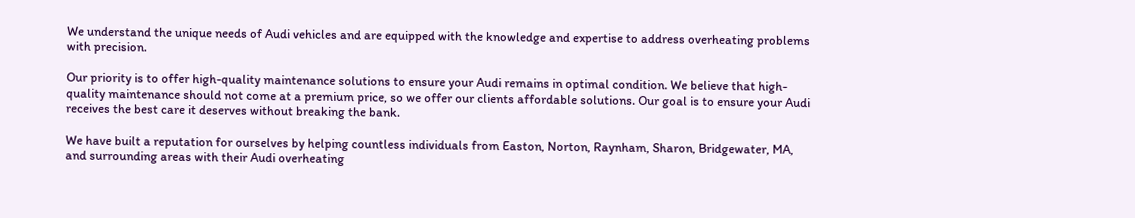We understand the unique needs of Audi vehicles and are equipped with the knowledge and expertise to address overheating problems with precision.

Our priority is to offer high-quality maintenance solutions to ensure your Audi remains in optimal condition. We believe that high-quality maintenance should not come at a premium price, so we offer our clients affordable solutions. Our goal is to ensure your Audi receives the best care it deserves without breaking the bank.

We have built a reputation for ourselves by helping countless individuals from Easton, Norton, Raynham, Sharon, Bridgewater, MA, and surrounding areas with their Audi overheating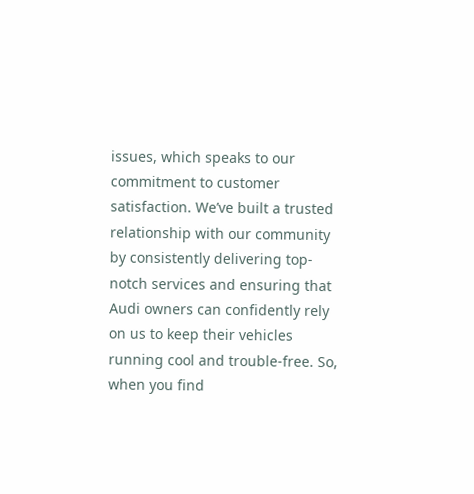issues, which speaks to our commitment to customer satisfaction. We’ve built a trusted relationship with our community by consistently delivering top-notch services and ensuring that Audi owners can confidently rely on us to keep their vehicles running cool and trouble-free. So, when you find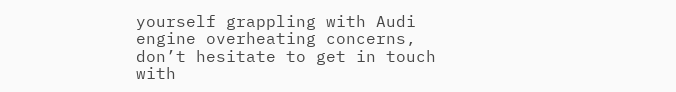yourself grappling with Audi engine overheating concerns, don’t hesitate to get in touch with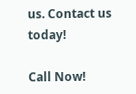us. Contact us today!

Call Now!